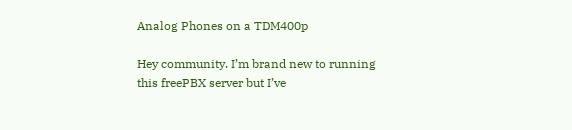Analog Phones on a TDM400p

Hey community. I’m brand new to running this freePBX server but I’ve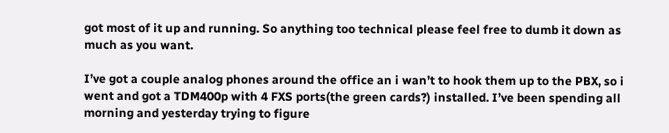got most of it up and running. So anything too technical please feel free to dumb it down as much as you want.

I’ve got a couple analog phones around the office an i wan’t to hook them up to the PBX, so i went and got a TDM400p with 4 FXS ports(the green cards?) installed. I’ve been spending all morning and yesterday trying to figure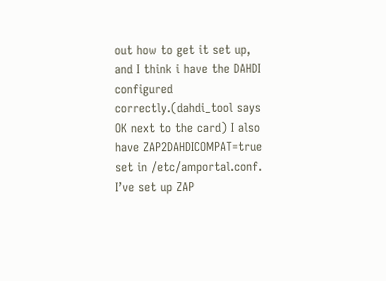out how to get it set up, and I think i have the DAHDI configured correctly.(dahdi_tool says OK next to the card) I also have ZAP2DAHDICOMPAT=true set in /etc/amportal.conf. I’ve set up ZAP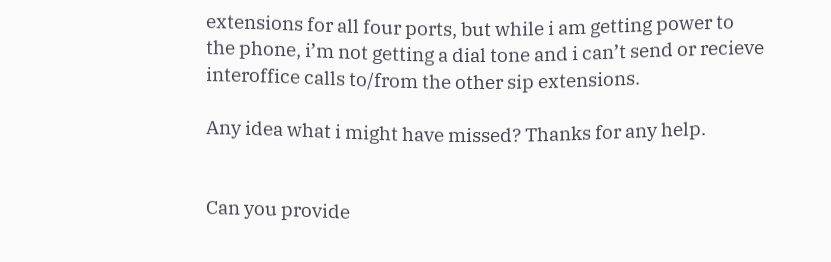extensions for all four ports, but while i am getting power to the phone, i’m not getting a dial tone and i can’t send or recieve interoffice calls to/from the other sip extensions.

Any idea what i might have missed? Thanks for any help.


Can you provide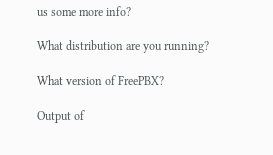us some more info?

What distribution are you running?

What version of FreePBX?

Output of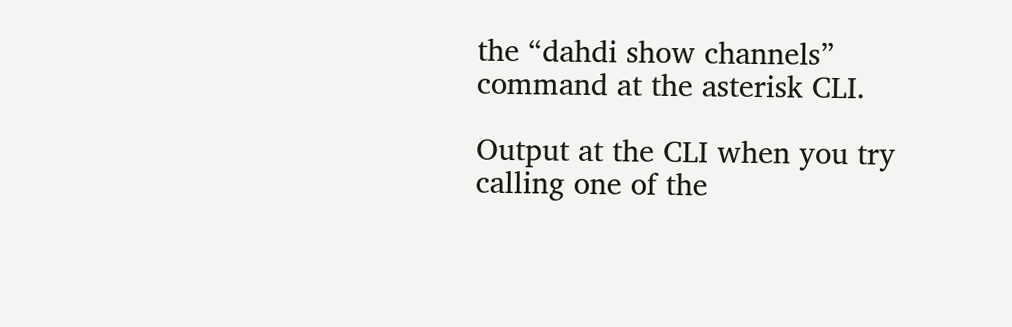the “dahdi show channels” command at the asterisk CLI.

Output at the CLI when you try calling one of the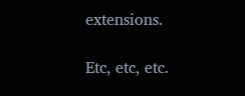extensions.

Etc, etc, etc.